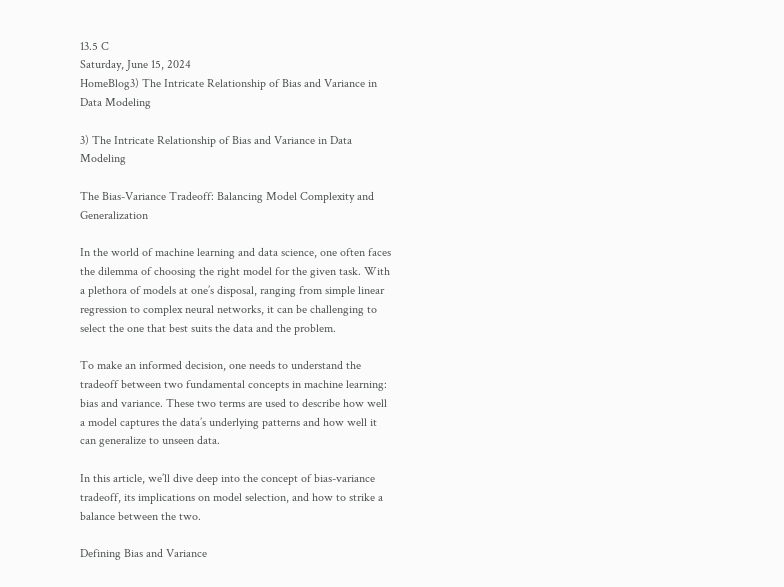13.5 C
Saturday, June 15, 2024
HomeBlog3) The Intricate Relationship of Bias and Variance in Data Modeling

3) The Intricate Relationship of Bias and Variance in Data Modeling

The Bias-Variance Tradeoff: Balancing Model Complexity and Generalization

In the world of machine learning and data science, one often faces the dilemma of choosing the right model for the given task. With a plethora of models at one’s disposal, ranging from simple linear regression to complex neural networks, it can be challenging to select the one that best suits the data and the problem.

To make an informed decision, one needs to understand the tradeoff between two fundamental concepts in machine learning: bias and variance. These two terms are used to describe how well a model captures the data’s underlying patterns and how well it can generalize to unseen data.

In this article, we’ll dive deep into the concept of bias-variance tradeoff, its implications on model selection, and how to strike a balance between the two.

Defining Bias and Variance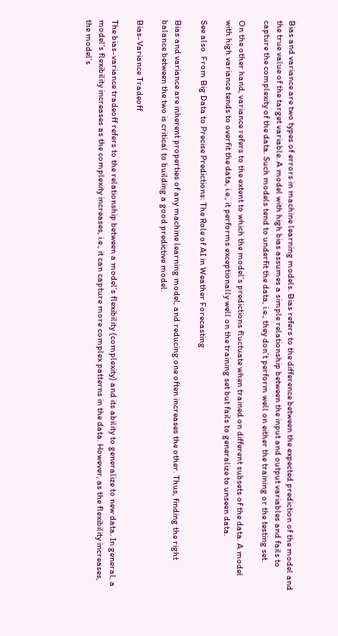Bias and variance are two types of errors in machine learning models. Bias refers to the difference between the expected prediction of the model and the true value of the target variable. A model with high bias assumes a simple relationship between the input and output variables and fails to capture the complexity of the data. Such models tend to underfit the data, i.e., they don’t perform well on either the training or the testing set.

On the other hand, variance refers to the extent to which the model’s predictions fluctuate when trained on different subsets of the data. A model with high variance tends to overfit the data, i.e., it performs exceptionally well on the training set but fails to generalize to unseen data.

See also  From Big Data to Precise Predictions: The Role of AI in Weather Forecasting

Bias and variance are inherent properties of any machine learning model, and reducing one often increases the other. Thus, finding the right balance between the two is critical to building a good predictive model.

Bias-Variance Tradeoff

The bias-variance tradeoff refers to the relationship between a model’s flexibility (complexity) and its ability to generalize to new data. In general, a model’s flexibility increases as the complexity increases, i.e., it can capture more complex patterns in the data. However, as the flexibility increases, the model’s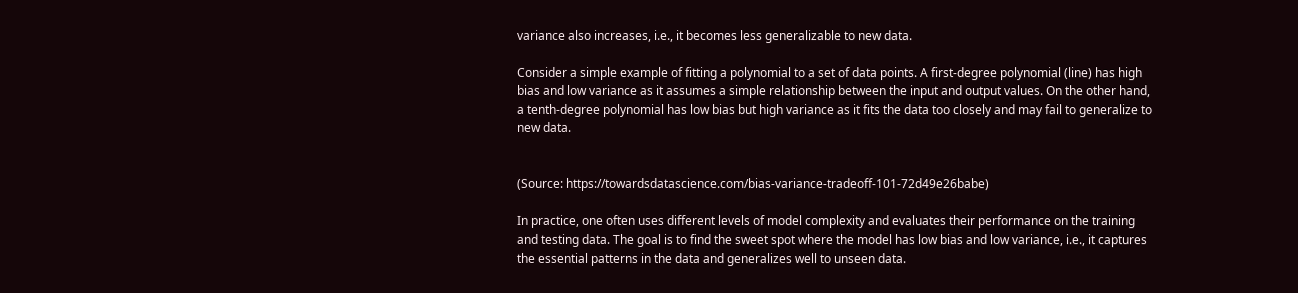variance also increases, i.e., it becomes less generalizable to new data.

Consider a simple example of fitting a polynomial to a set of data points. A first-degree polynomial (line) has high bias and low variance as it assumes a simple relationship between the input and output values. On the other hand, a tenth-degree polynomial has low bias but high variance as it fits the data too closely and may fail to generalize to new data.


(Source: https://towardsdatascience.com/bias-variance-tradeoff-101-72d49e26babe)

In practice, one often uses different levels of model complexity and evaluates their performance on the training and testing data. The goal is to find the sweet spot where the model has low bias and low variance, i.e., it captures the essential patterns in the data and generalizes well to unseen data.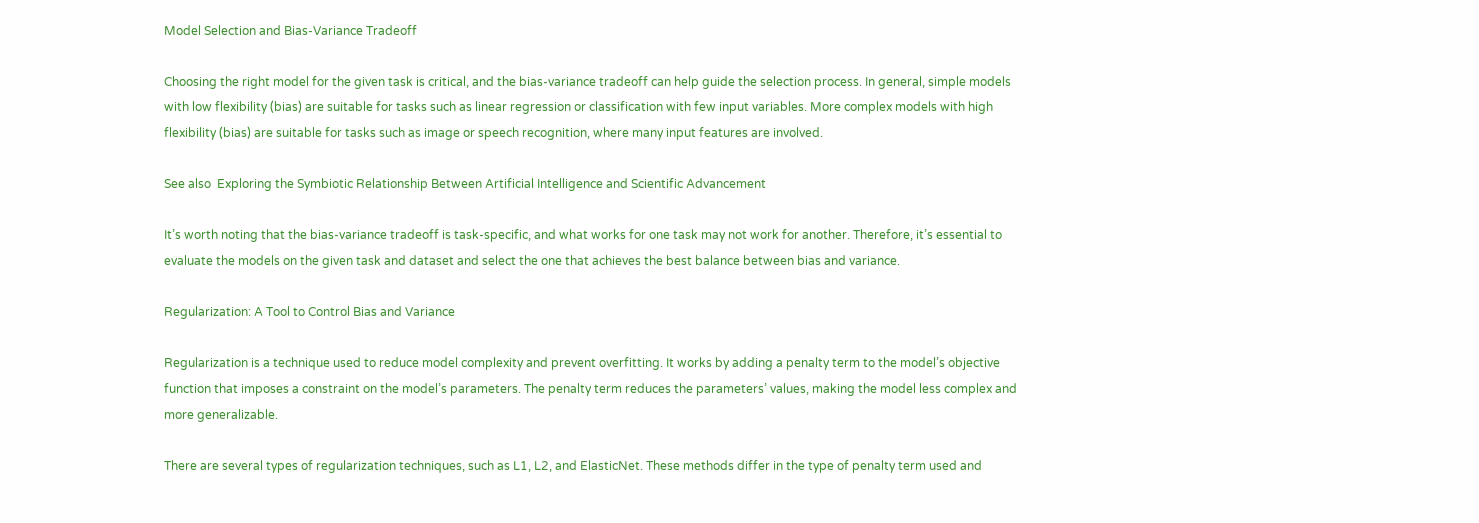Model Selection and Bias-Variance Tradeoff

Choosing the right model for the given task is critical, and the bias-variance tradeoff can help guide the selection process. In general, simple models with low flexibility (bias) are suitable for tasks such as linear regression or classification with few input variables. More complex models with high flexibility (bias) are suitable for tasks such as image or speech recognition, where many input features are involved.

See also  Exploring the Symbiotic Relationship Between Artificial Intelligence and Scientific Advancement

It’s worth noting that the bias-variance tradeoff is task-specific, and what works for one task may not work for another. Therefore, it’s essential to evaluate the models on the given task and dataset and select the one that achieves the best balance between bias and variance.

Regularization: A Tool to Control Bias and Variance

Regularization is a technique used to reduce model complexity and prevent overfitting. It works by adding a penalty term to the model’s objective function that imposes a constraint on the model’s parameters. The penalty term reduces the parameters’ values, making the model less complex and more generalizable.

There are several types of regularization techniques, such as L1, L2, and ElasticNet. These methods differ in the type of penalty term used and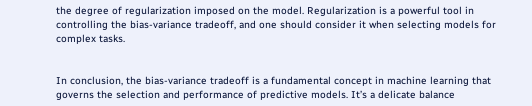the degree of regularization imposed on the model. Regularization is a powerful tool in controlling the bias-variance tradeoff, and one should consider it when selecting models for complex tasks.


In conclusion, the bias-variance tradeoff is a fundamental concept in machine learning that governs the selection and performance of predictive models. It’s a delicate balance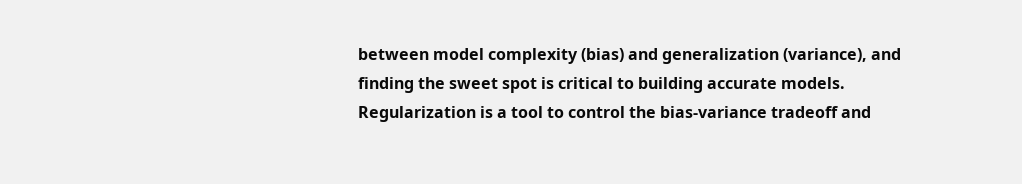between model complexity (bias) and generalization (variance), and finding the sweet spot is critical to building accurate models. Regularization is a tool to control the bias-variance tradeoff and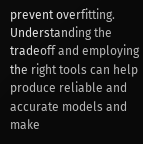prevent overfitting. Understanding the tradeoff and employing the right tools can help produce reliable and accurate models and make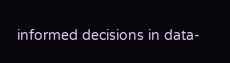informed decisions in data-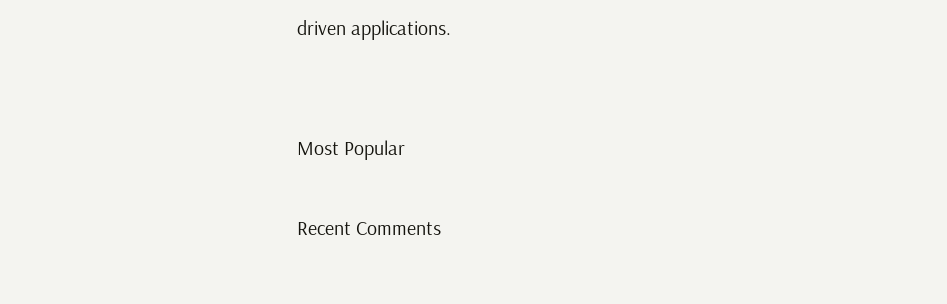driven applications.


Most Popular

Recent Comments